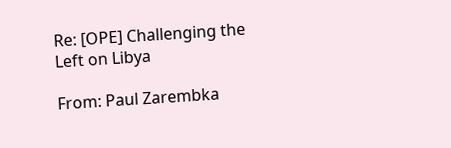Re: [OPE] Challenging the Left on Libya

From: Paul Zarembka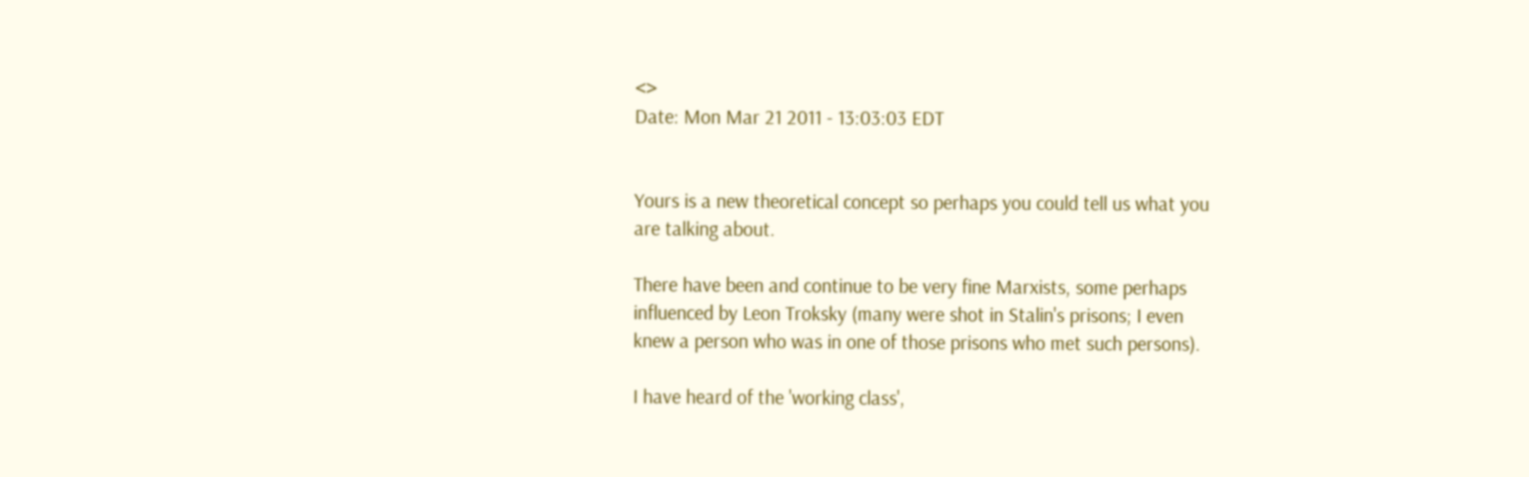<>
Date: Mon Mar 21 2011 - 13:03:03 EDT


Yours is a new theoretical concept so perhaps you could tell us what you
are talking about.

There have been and continue to be very fine Marxists, some perhaps
influenced by Leon Troksky (many were shot in Stalin's prisons; I even
knew a person who was in one of those prisons who met such persons).

I have heard of the 'working class',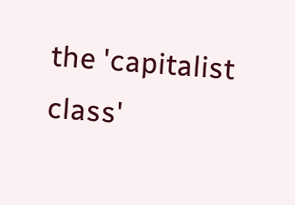the 'capitalist class'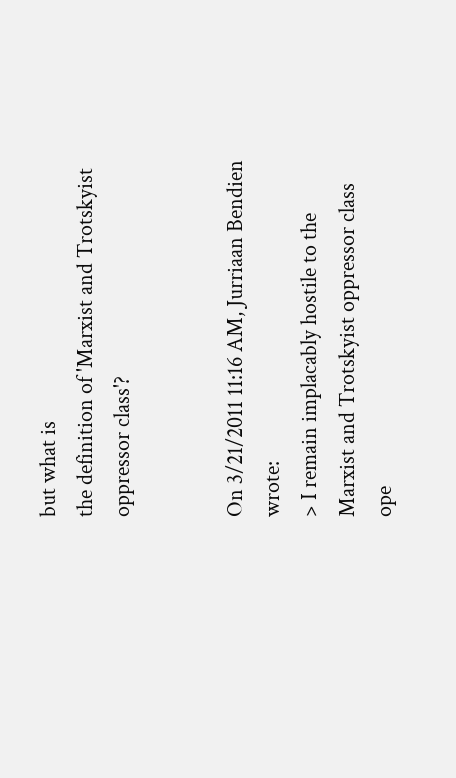but what is
the definition of 'Marxist and Trotskyist oppressor class'?


On 3/21/2011 11:16 AM, Jurriaan Bendien wrote:
> I remain implacably hostile to the Marxist and Trotskyist oppressor class
ope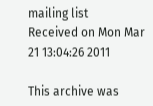mailing list
Received on Mon Mar 21 13:04:26 2011

This archive was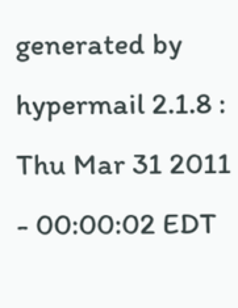generated by hypermail 2.1.8 : Thu Mar 31 2011 - 00:00:02 EDT